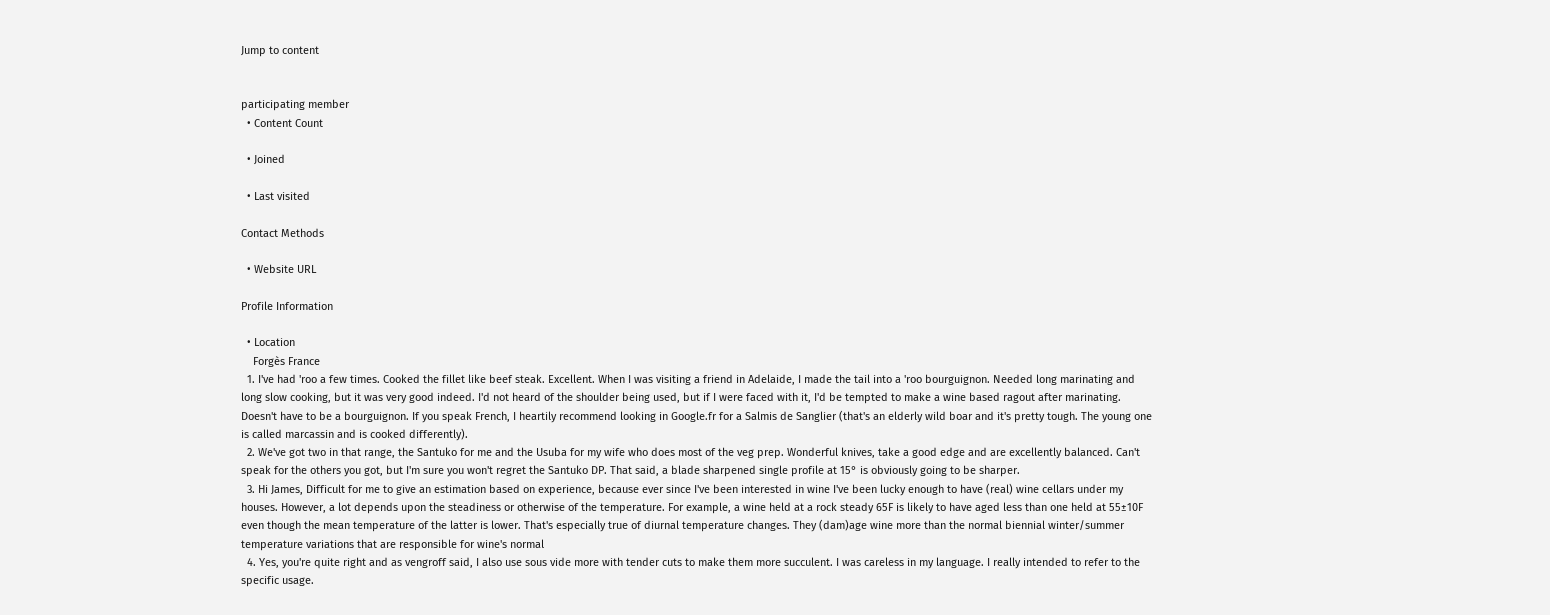Jump to content


participating member
  • Content Count

  • Joined

  • Last visited

Contact Methods

  • Website URL

Profile Information

  • Location
    Forgès France
  1. I've had 'roo a few times. Cooked the fillet like beef steak. Excellent. When I was visiting a friend in Adelaide, I made the tail into a 'roo bourguignon. Needed long marinating and long slow cooking, but it was very good indeed. I'd not heard of the shoulder being used, but if I were faced with it, I'd be tempted to make a wine based ragout after marinating. Doesn't have to be a bourguignon. If you speak French, I heartily recommend looking in Google.fr for a Salmis de Sanglier (that's an elderly wild boar and it's pretty tough. The young one is called marcassin and is cooked differently).
  2. We've got two in that range, the Santuko for me and the Usuba for my wife who does most of the veg prep. Wonderful knives, take a good edge and are excellently balanced. Can't speak for the others you got, but I'm sure you won't regret the Santuko DP. That said, a blade sharpened single profile at 15° is obviously going to be sharper.
  3. Hi James, Difficult for me to give an estimation based on experience, because ever since I've been interested in wine I've been lucky enough to have (real) wine cellars under my houses. However, a lot depends upon the steadiness or otherwise of the temperature. For example, a wine held at a rock steady 65F is likely to have aged less than one held at 55±10F even though the mean temperature of the latter is lower. That's especially true of diurnal temperature changes. They (dam)age wine more than the normal biennial winter/summer temperature variations that are responsible for wine's normal
  4. Yes, you're quite right and as vengroff said, I also use sous vide more with tender cuts to make them more succulent. I was careless in my language. I really intended to refer to the specific usage.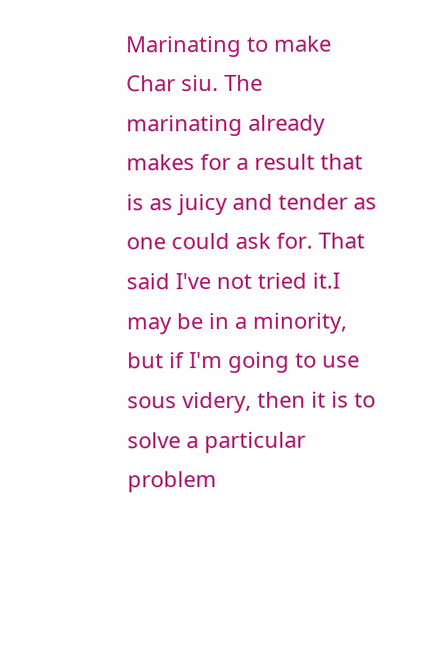Marinating to make Char siu. The marinating already makes for a result that is as juicy and tender as one could ask for. That said I've not tried it.I may be in a minority, but if I'm going to use sous videry, then it is to solve a particular problem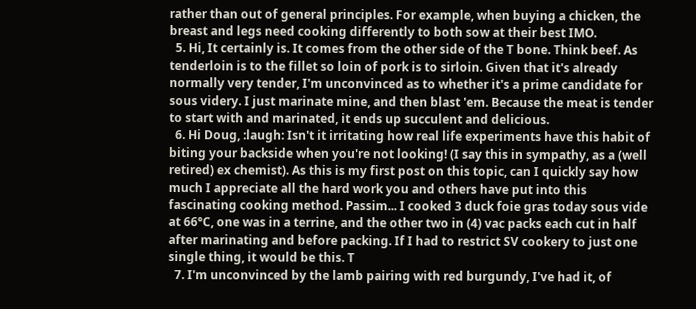rather than out of general principles. For example, when buying a chicken, the breast and legs need cooking differently to both sow at their best IMO.
  5. Hi, It certainly is. It comes from the other side of the T bone. Think beef. As tenderloin is to the fillet so loin of pork is to sirloin. Given that it's already normally very tender, I'm unconvinced as to whether it's a prime candidate for sous videry. I just marinate mine, and then blast 'em. Because the meat is tender to start with and marinated, it ends up succulent and delicious.
  6. Hi Doug, :laugh: Isn't it irritating how real life experiments have this habit of biting your backside when you're not looking! (I say this in sympathy, as a (well retired) ex chemist). As this is my first post on this topic, can I quickly say how much I appreciate all the hard work you and others have put into this fascinating cooking method. Passim... I cooked 3 duck foie gras today sous vide at 66°C, one was in a terrine, and the other two in (4) vac packs each cut in half after marinating and before packing. If I had to restrict SV cookery to just one single thing, it would be this. T
  7. I'm unconvinced by the lamb pairing with red burgundy, I've had it, of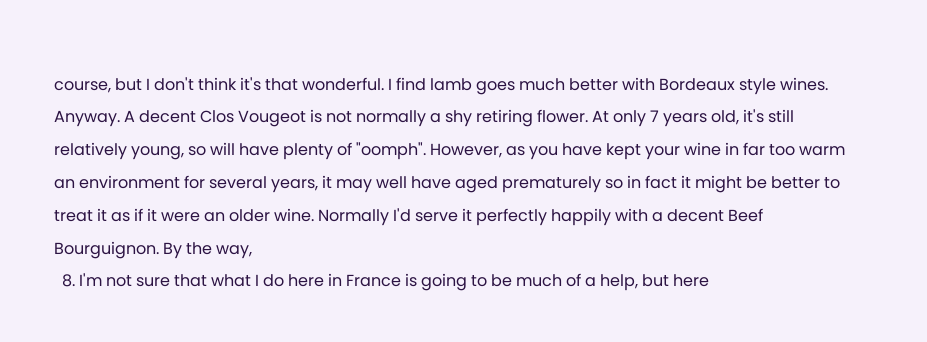course, but I don't think it's that wonderful. I find lamb goes much better with Bordeaux style wines. Anyway. A decent Clos Vougeot is not normally a shy retiring flower. At only 7 years old, it's still relatively young, so will have plenty of "oomph". However, as you have kept your wine in far too warm an environment for several years, it may well have aged prematurely so in fact it might be better to treat it as if it were an older wine. Normally I'd serve it perfectly happily with a decent Beef Bourguignon. By the way,
  8. I'm not sure that what I do here in France is going to be much of a help, but here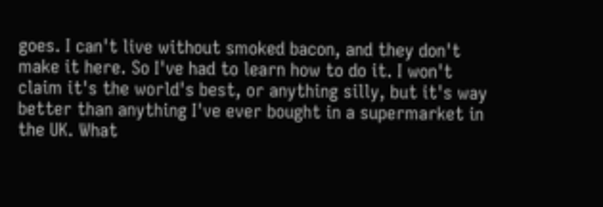goes. I can't live without smoked bacon, and they don't make it here. So I've had to learn how to do it. I won't claim it's the world's best, or anything silly, but it's way better than anything I've ever bought in a supermarket in the UK. What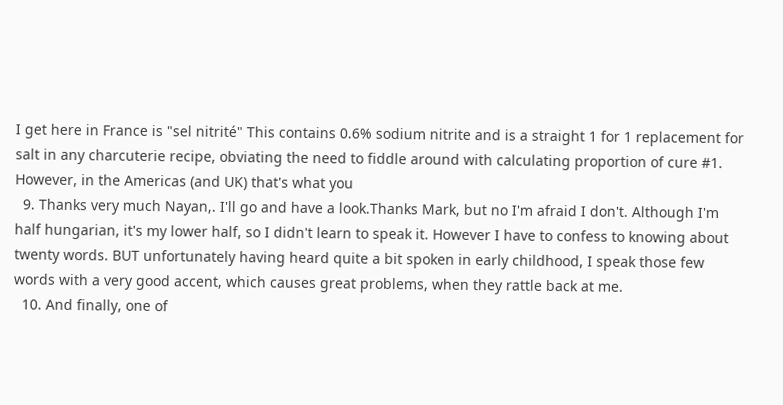I get here in France is "sel nitrité" This contains 0.6% sodium nitrite and is a straight 1 for 1 replacement for salt in any charcuterie recipe, obviating the need to fiddle around with calculating proportion of cure #1. However, in the Americas (and UK) that's what you
  9. Thanks very much Nayan,. I'll go and have a look.Thanks Mark, but no I'm afraid I don't. Although I'm half hungarian, it's my lower half, so I didn't learn to speak it. However I have to confess to knowing about twenty words. BUT unfortunately having heard quite a bit spoken in early childhood, I speak those few words with a very good accent, which causes great problems, when they rattle back at me.
  10. And finally, one of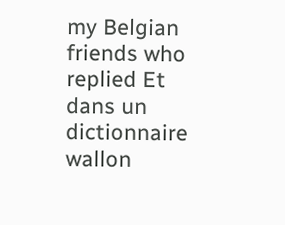my Belgian friends who replied Et dans un dictionnaire wallon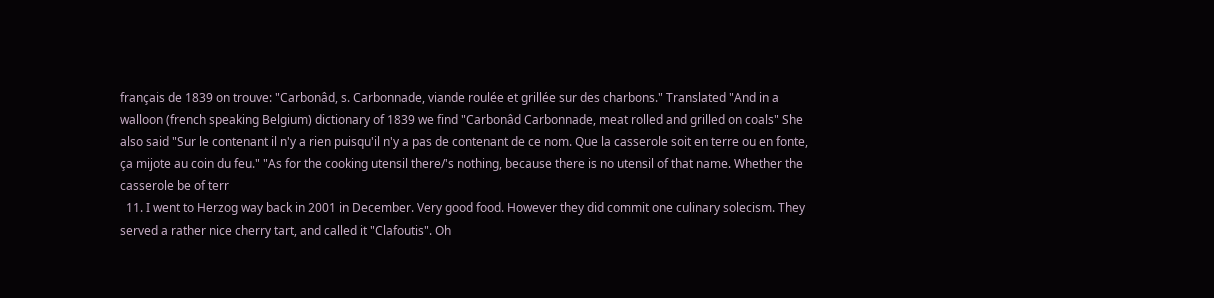français de 1839 on trouve: "Carbonâd, s. Carbonnade, viande roulée et grillée sur des charbons." Translated "And in a walloon (french speaking Belgium) dictionary of 1839 we find "Carbonâd Carbonnade, meat rolled and grilled on coals" She also said "Sur le contenant il n'y a rien puisqu'il n'y a pas de contenant de ce nom. Que la casserole soit en terre ou en fonte, ça mijote au coin du feu." "As for the cooking utensil there/'s nothing, because there is no utensil of that name. Whether the casserole be of terr
  11. I went to Herzog way back in 2001 in December. Very good food. However they did commit one culinary solecism. They served a rather nice cherry tart, and called it "Clafoutis". Oh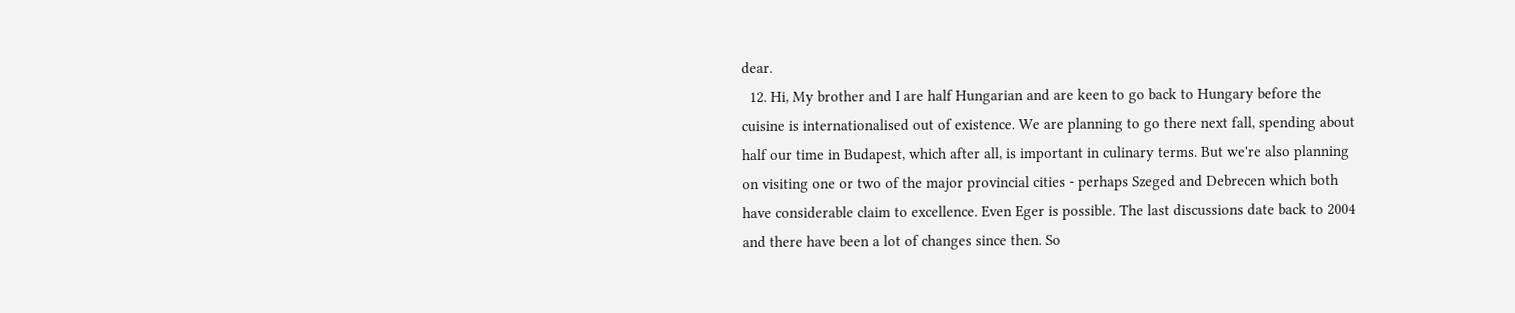dear.
  12. Hi, My brother and I are half Hungarian and are keen to go back to Hungary before the cuisine is internationalised out of existence. We are planning to go there next fall, spending about half our time in Budapest, which after all, is important in culinary terms. But we're also planning on visiting one or two of the major provincial cities - perhaps Szeged and Debrecen which both have considerable claim to excellence. Even Eger is possible. The last discussions date back to 2004 and there have been a lot of changes since then. So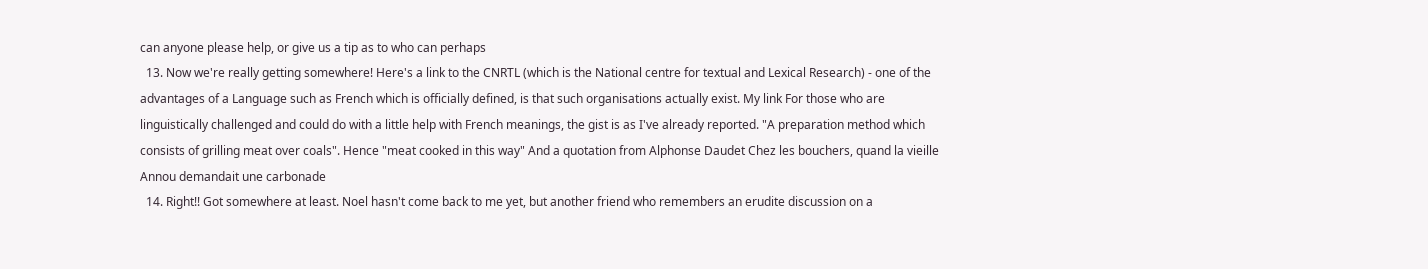can anyone please help, or give us a tip as to who can perhaps
  13. Now we're really getting somewhere! Here's a link to the CNRTL (which is the National centre for textual and Lexical Research) - one of the advantages of a Language such as French which is officially defined, is that such organisations actually exist. My link For those who are linguistically challenged and could do with a little help with French meanings, the gist is as I've already reported. "A preparation method which consists of grilling meat over coals". Hence "meat cooked in this way" And a quotation from Alphonse Daudet Chez les bouchers, quand la vieille Annou demandait une carbonade
  14. Right!! Got somewhere at least. Noel hasn't come back to me yet, but another friend who remembers an erudite discussion on a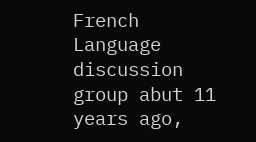French Language discussion group abut 11 years ago,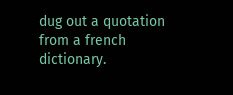dug out a quotation from a french dictionary.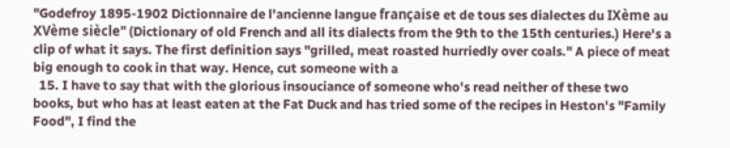"Godefroy 1895-1902 Dictionnaire de l'ancienne langue française et de tous ses dialectes du IXème au XVème siècle" (Dictionary of old French and all its dialects from the 9th to the 15th centuries.) Here's a clip of what it says. The first definition says "grilled, meat roasted hurriedly over coals." A piece of meat big enough to cook in that way. Hence, cut someone with a
  15. I have to say that with the glorious insouciance of someone who's read neither of these two books, but who has at least eaten at the Fat Duck and has tried some of the recipes in Heston's "Family Food", I find the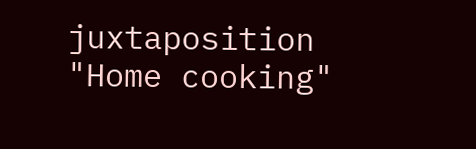juxtaposition "Home cooking"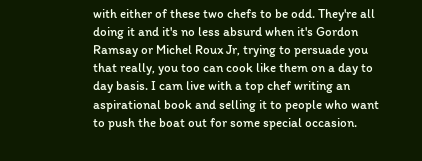with either of these two chefs to be odd. They're all doing it and it's no less absurd when it's Gordon Ramsay or Michel Roux Jr, trying to persuade you that really, you too can cook like them on a day to day basis. I cam live with a top chef writing an aspirational book and selling it to people who want to push the boat out for some special occasion.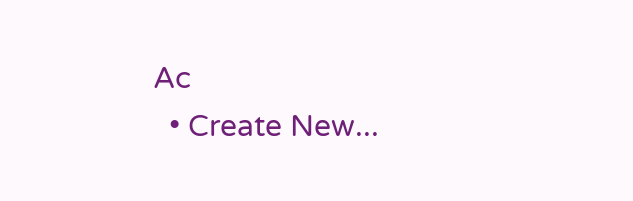Ac
  • Create New...